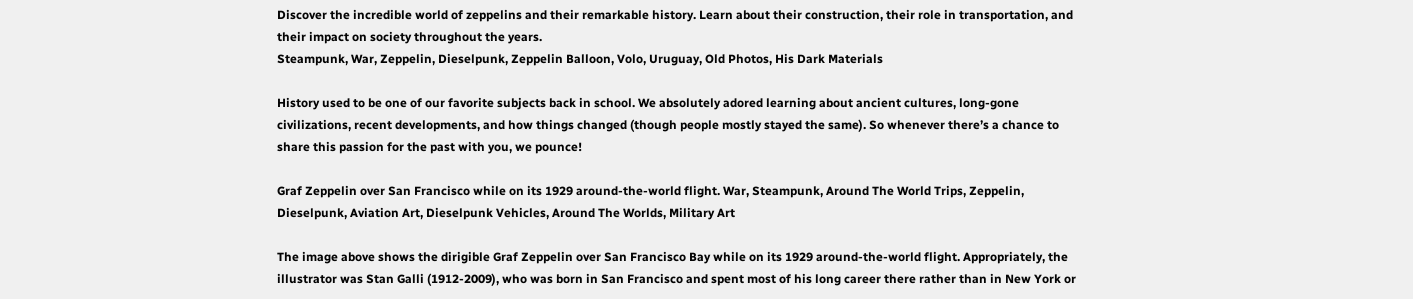Discover the incredible world of zeppelins and their remarkable history. Learn about their construction, their role in transportation, and their impact on society throughout the years.
Steampunk, War, Zeppelin, Dieselpunk, Zeppelin Balloon, Volo, Uruguay, Old Photos, His Dark Materials

History used to be one of our favorite subjects back in school. We absolutely adored learning about ancient cultures, long-gone civilizations, recent developments, and how things changed (though people mostly stayed the same). So whenever there’s a chance to share this passion for the past with you, we pounce!

Graf Zeppelin over San Francisco while on its 1929 around-the-world flight. War, Steampunk, Around The World Trips, Zeppelin, Dieselpunk, Aviation Art, Dieselpunk Vehicles, Around The Worlds, Military Art

The image above shows the dirigible Graf Zeppelin over San Francisco Bay while on its 1929 around-the-world flight. Appropriately, the illustrator was Stan Galli (1912-2009), who was born in San Francisco and spent most of his long career there rather than in New York or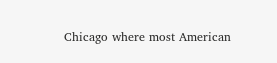Chicago where most American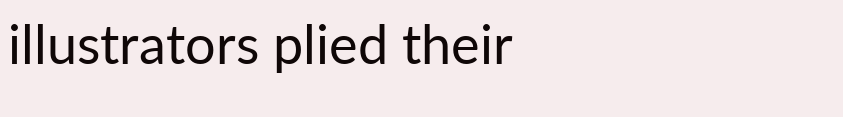illustrators plied their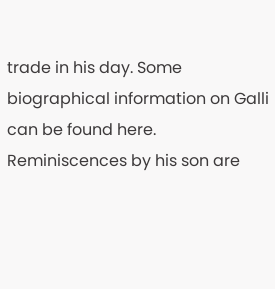trade in his day. Some biographical information on Galli can be found here. Reminiscences by his son are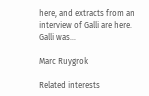here, and extracts from an interview of Galli are here. Galli was…

Marc Ruygrok

Related interests